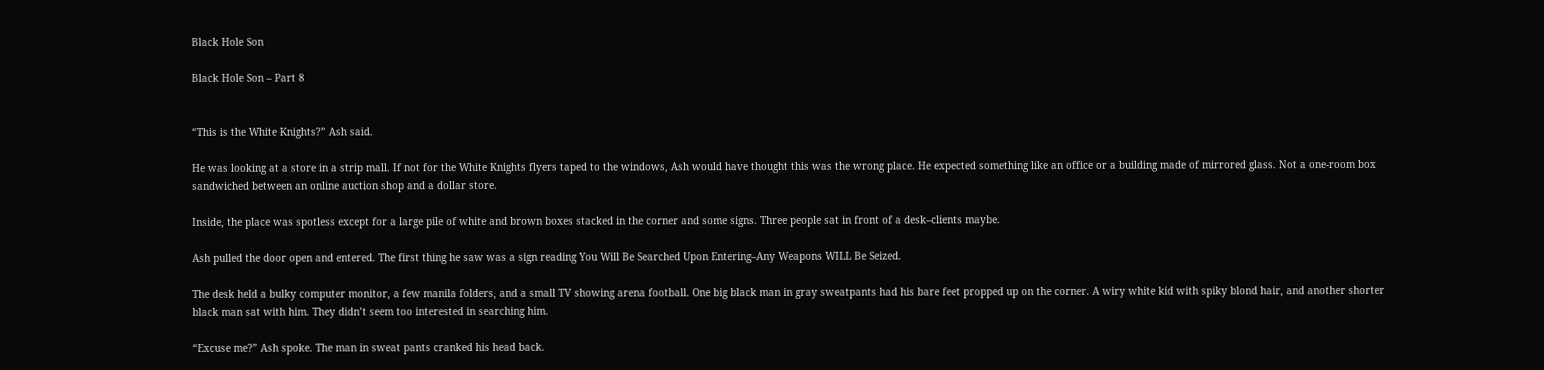Black Hole Son

Black Hole Son – Part 8


“This is the White Knights?” Ash said.

He was looking at a store in a strip mall. If not for the White Knights flyers taped to the windows, Ash would have thought this was the wrong place. He expected something like an office or a building made of mirrored glass. Not a one-room box sandwiched between an online auction shop and a dollar store.

Inside, the place was spotless except for a large pile of white and brown boxes stacked in the corner and some signs. Three people sat in front of a desk–clients maybe.

Ash pulled the door open and entered. The first thing he saw was a sign reading You Will Be Searched Upon Entering–Any Weapons WILL Be Seized.

The desk held a bulky computer monitor, a few manila folders, and a small TV showing arena football. One big black man in gray sweatpants had his bare feet propped up on the corner. A wiry white kid with spiky blond hair, and another shorter black man sat with him. They didn’t seem too interested in searching him.

“Excuse me?” Ash spoke. The man in sweat pants cranked his head back.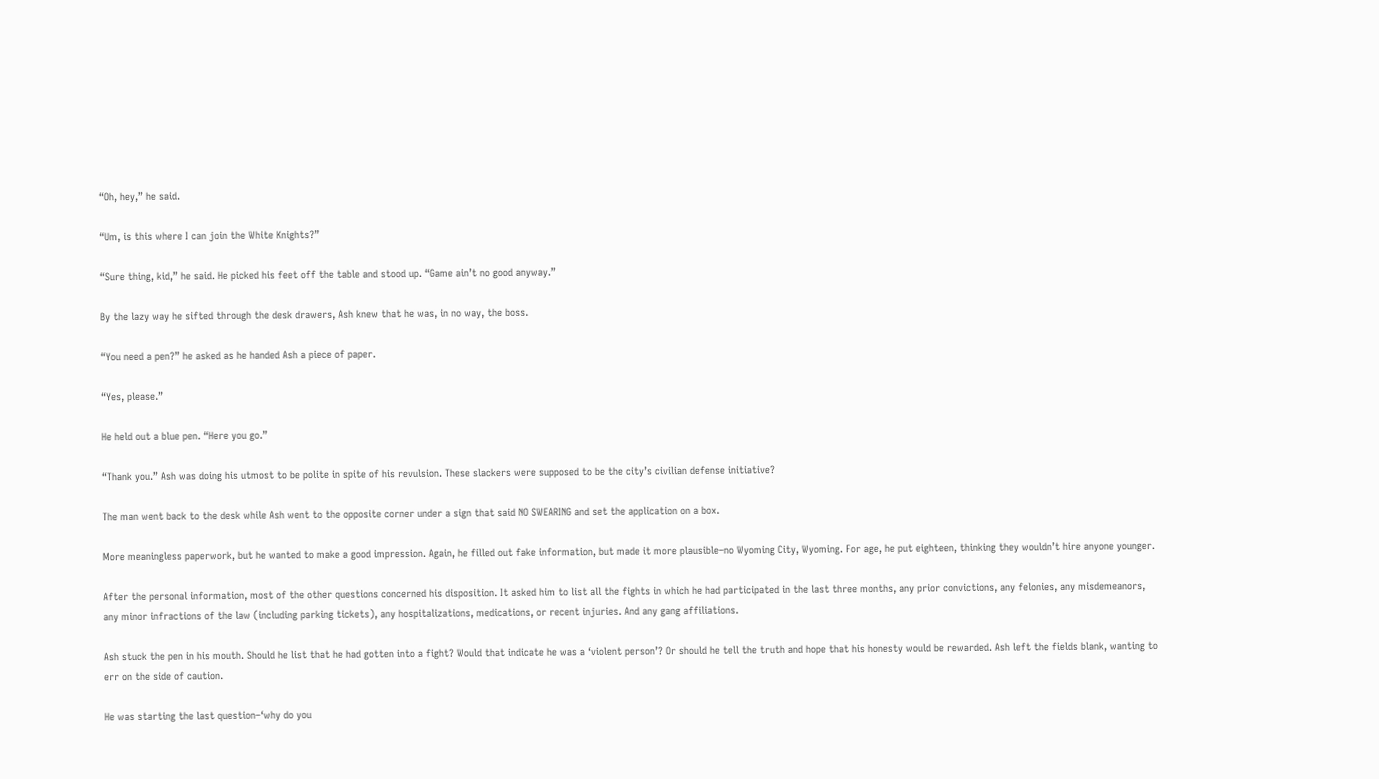“Oh, hey,” he said.

“Um, is this where I can join the White Knights?”

“Sure thing, kid,” he said. He picked his feet off the table and stood up. “Game ain’t no good anyway.”

By the lazy way he sifted through the desk drawers, Ash knew that he was, in no way, the boss.

“You need a pen?” he asked as he handed Ash a piece of paper.

“Yes, please.”

He held out a blue pen. “Here you go.”

“Thank you.” Ash was doing his utmost to be polite in spite of his revulsion. These slackers were supposed to be the city’s civilian defense initiative?

The man went back to the desk while Ash went to the opposite corner under a sign that said NO SWEARING and set the application on a box.

More meaningless paperwork, but he wanted to make a good impression. Again, he filled out fake information, but made it more plausible–no Wyoming City, Wyoming. For age, he put eighteen, thinking they wouldn’t hire anyone younger.

After the personal information, most of the other questions concerned his disposition. It asked him to list all the fights in which he had participated in the last three months, any prior convictions, any felonies, any misdemeanors, any minor infractions of the law (including parking tickets), any hospitalizations, medications, or recent injuries. And any gang affiliations.

Ash stuck the pen in his mouth. Should he list that he had gotten into a fight? Would that indicate he was a ‘violent person’? Or should he tell the truth and hope that his honesty would be rewarded. Ash left the fields blank, wanting to err on the side of caution.

He was starting the last question–‘why do you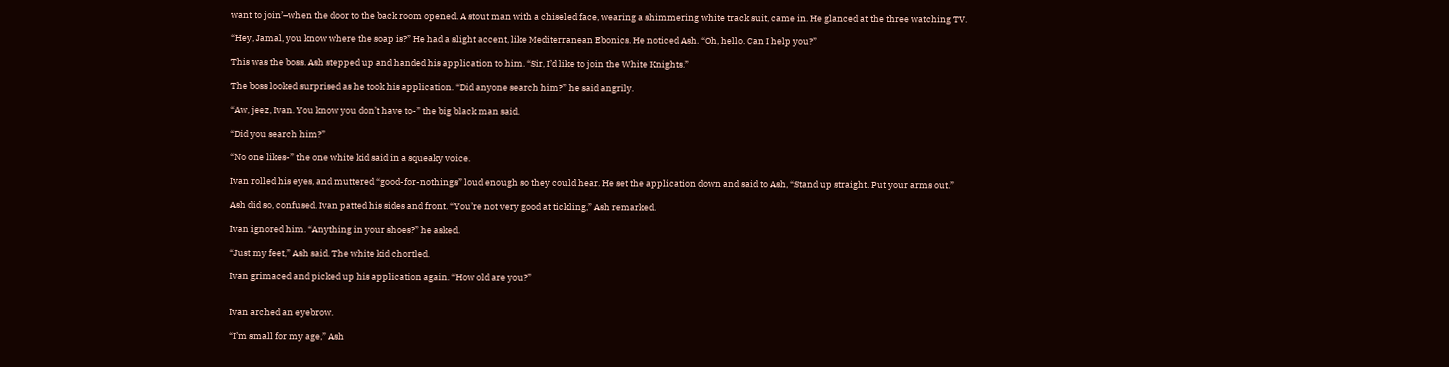want to join’–when the door to the back room opened. A stout man with a chiseled face, wearing a shimmering white track suit, came in. He glanced at the three watching TV.

“Hey, Jamal, you know where the soap is?” He had a slight accent, like Mediterranean Ebonics. He noticed Ash. “Oh, hello. Can I help you?”

This was the boss. Ash stepped up and handed his application to him. “Sir, I’d like to join the White Knights.”

The boss looked surprised as he took his application. “Did anyone search him?” he said angrily.

“Aw, jeez, Ivan. You know you don’t have to-” the big black man said.

“Did you search him?”

“No one likes-” the one white kid said in a squeaky voice.

Ivan rolled his eyes, and muttered “good-for-nothings” loud enough so they could hear. He set the application down and said to Ash, “Stand up straight. Put your arms out.”

Ash did so, confused. Ivan patted his sides and front. “You’re not very good at tickling,” Ash remarked.

Ivan ignored him. “Anything in your shoes?” he asked.

“Just my feet,” Ash said. The white kid chortled.

Ivan grimaced and picked up his application again. “How old are you?”


Ivan arched an eyebrow.

“I’m small for my age,” Ash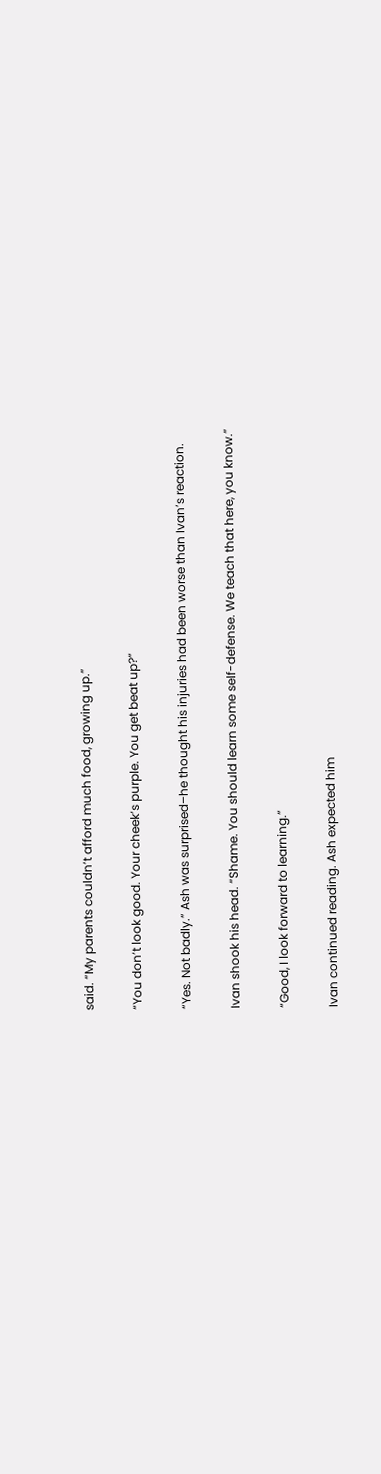said. “My parents couldn’t afford much food, growing up.”

“You don’t look good. Your cheek’s purple. You get beat up?”

“Yes. Not badly.” Ash was surprised–he thought his injuries had been worse than Ivan’s reaction.

Ivan shook his head. “Shame. You should learn some self-defense. We teach that here, you know.”

“Good, I look forward to learning.”

Ivan continued reading. Ash expected him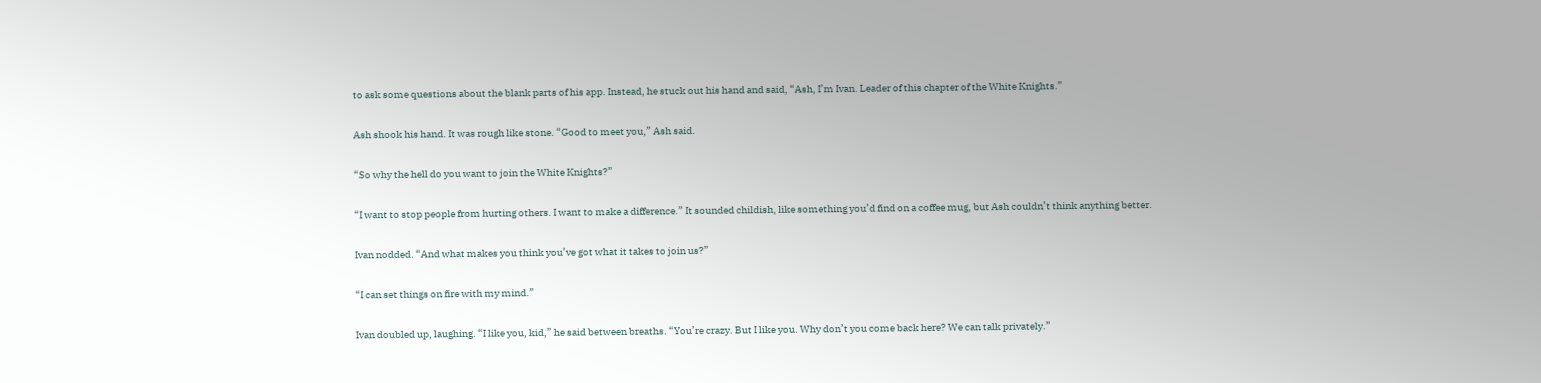to ask some questions about the blank parts of his app. Instead, he stuck out his hand and said, “Ash, I’m Ivan. Leader of this chapter of the White Knights.”

Ash shook his hand. It was rough like stone. “Good to meet you,” Ash said.

“So why the hell do you want to join the White Knights?”

“I want to stop people from hurting others. I want to make a difference.” It sounded childish, like something you’d find on a coffee mug, but Ash couldn’t think anything better.

Ivan nodded. “And what makes you think you’ve got what it takes to join us?”

“I can set things on fire with my mind.”

Ivan doubled up, laughing. “I like you, kid,” he said between breaths. “You’re crazy. But I like you. Why don’t you come back here? We can talk privately.”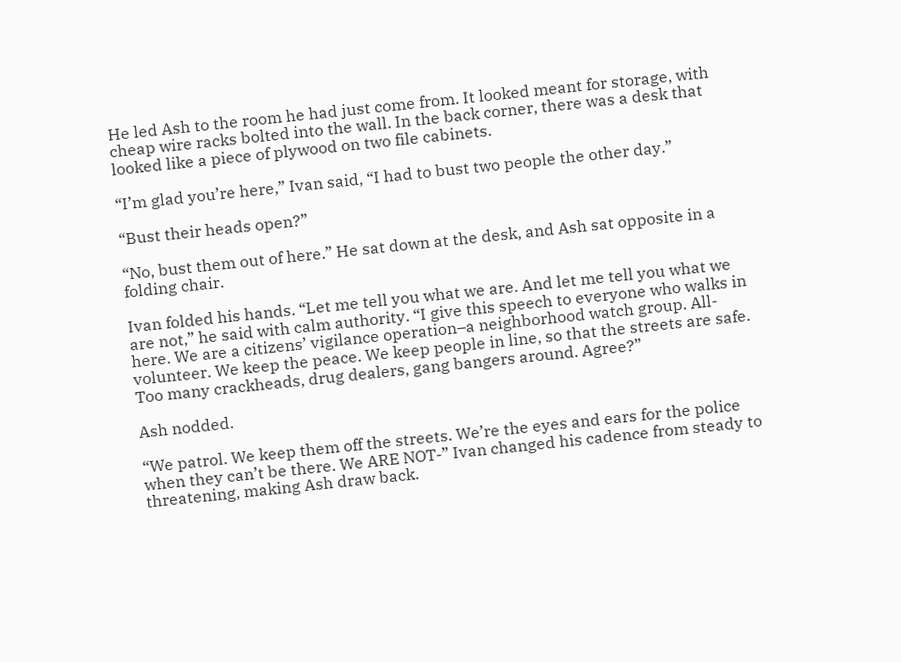He led Ash to the room he had just come from. It looked meant for storage, with cheap wire racks bolted into the wall. In the back corner, there was a desk that looked like a piece of plywood on two file cabinets.

“I’m glad you’re here,” Ivan said, “I had to bust two people the other day.”

“Bust their heads open?”

“No, bust them out of here.” He sat down at the desk, and Ash sat opposite in a folding chair.

Ivan folded his hands. “Let me tell you what we are. And let me tell you what we are not,” he said with calm authority. “I give this speech to everyone who walks in here. We are a citizens’ vigilance operation–a neighborhood watch group. All-volunteer. We keep the peace. We keep people in line, so that the streets are safe. Too many crackheads, drug dealers, gang bangers around. Agree?”

Ash nodded.

“We patrol. We keep them off the streets. We’re the eyes and ears for the police when they can’t be there. We ARE NOT-” Ivan changed his cadence from steady to threatening, making Ash draw back.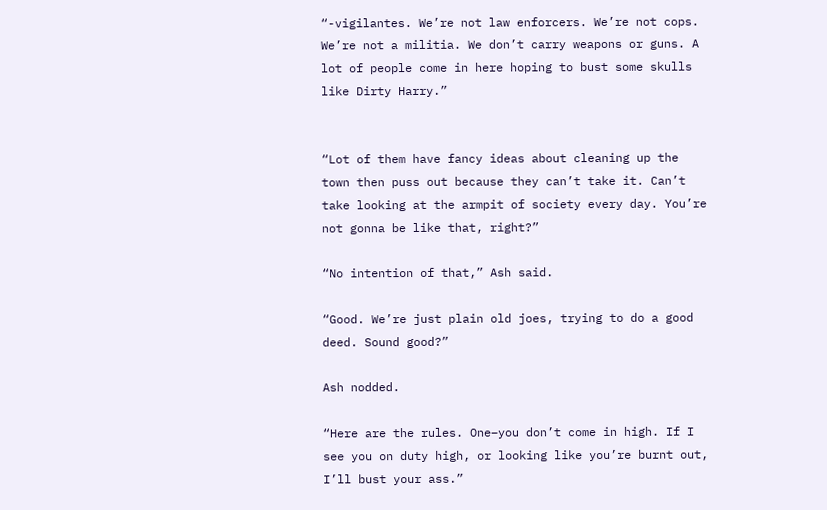“-vigilantes. We’re not law enforcers. We’re not cops. We’re not a militia. We don’t carry weapons or guns. A lot of people come in here hoping to bust some skulls like Dirty Harry.”


“Lot of them have fancy ideas about cleaning up the town then puss out because they can’t take it. Can’t take looking at the armpit of society every day. You’re not gonna be like that, right?”

“No intention of that,” Ash said.

“Good. We’re just plain old joes, trying to do a good deed. Sound good?”

Ash nodded.

“Here are the rules. One–you don’t come in high. If I see you on duty high, or looking like you’re burnt out, I’ll bust your ass.”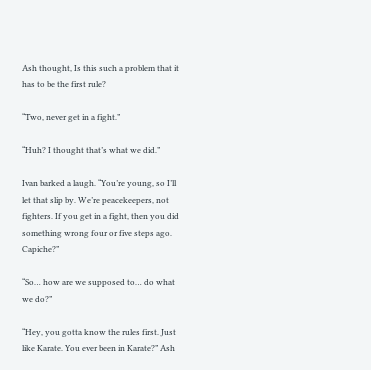Ash thought, Is this such a problem that it has to be the first rule?

“Two, never get in a fight.”

“Huh? I thought that’s what we did.”

Ivan barked a laugh. “You’re young, so I’ll let that slip by. We’re peacekeepers, not fighters. If you get in a fight, then you did something wrong four or five steps ago. Capiche?”

“So… how are we supposed to… do what we do?”

“Hey, you gotta know the rules first. Just like Karate. You ever been in Karate?” Ash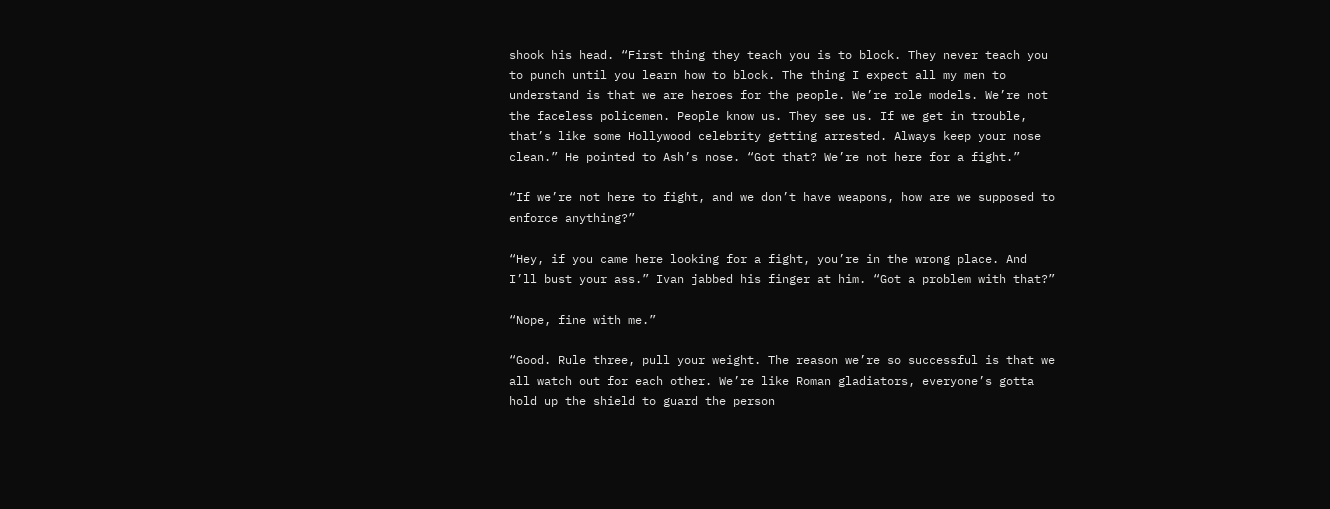shook his head. “First thing they teach you is to block. They never teach you to punch until you learn how to block. The thing I expect all my men to understand is that we are heroes for the people. We’re role models. We’re not the faceless policemen. People know us. They see us. If we get in trouble, that’s like some Hollywood celebrity getting arrested. Always keep your nose clean.” He pointed to Ash’s nose. “Got that? We’re not here for a fight.”

“If we’re not here to fight, and we don’t have weapons, how are we supposed to enforce anything?”

“Hey, if you came here looking for a fight, you’re in the wrong place. And I’ll bust your ass.” Ivan jabbed his finger at him. “Got a problem with that?”

“Nope, fine with me.”

“Good. Rule three, pull your weight. The reason we’re so successful is that we all watch out for each other. We’re like Roman gladiators, everyone’s gotta hold up the shield to guard the person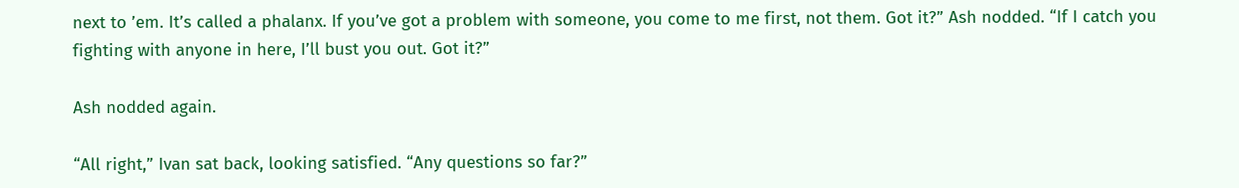next to ’em. It’s called a phalanx. If you’ve got a problem with someone, you come to me first, not them. Got it?” Ash nodded. “If I catch you fighting with anyone in here, I’ll bust you out. Got it?”

Ash nodded again.

“All right,” Ivan sat back, looking satisfied. “Any questions so far?”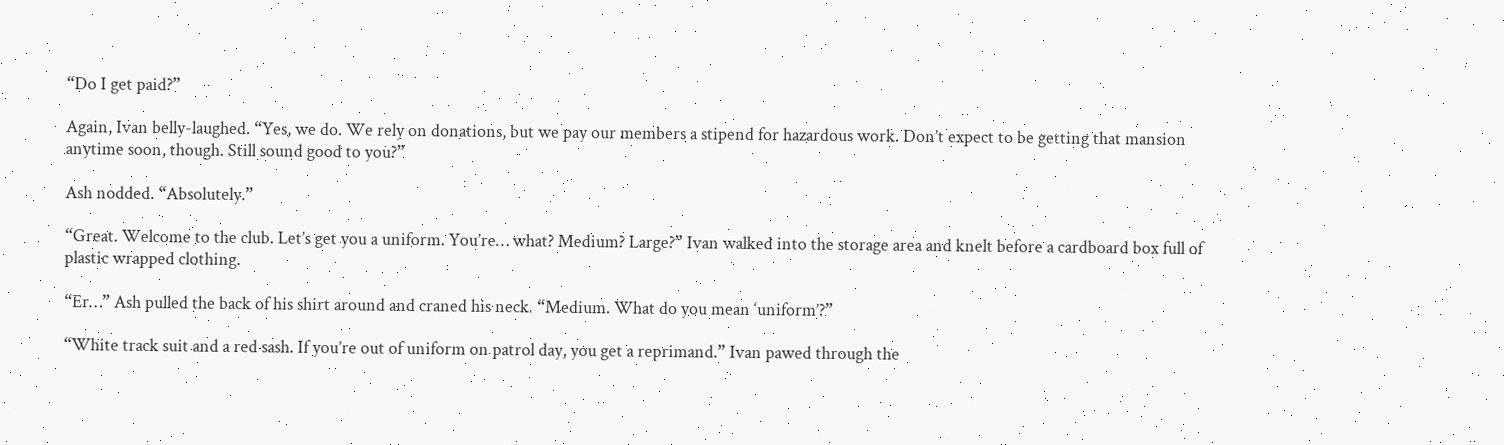“Do I get paid?”

Again, Ivan belly-laughed. “Yes, we do. We rely on donations, but we pay our members a stipend for hazardous work. Don’t expect to be getting that mansion anytime soon, though. Still sound good to you?”

Ash nodded. “Absolutely.”

“Great. Welcome to the club. Let’s get you a uniform. You’re… what? Medium? Large?” Ivan walked into the storage area and knelt before a cardboard box full of plastic wrapped clothing.

“Er…” Ash pulled the back of his shirt around and craned his neck. “Medium. What do you mean ‘uniform’?”

“White track suit and a red sash. If you’re out of uniform on patrol day, you get a reprimand.” Ivan pawed through the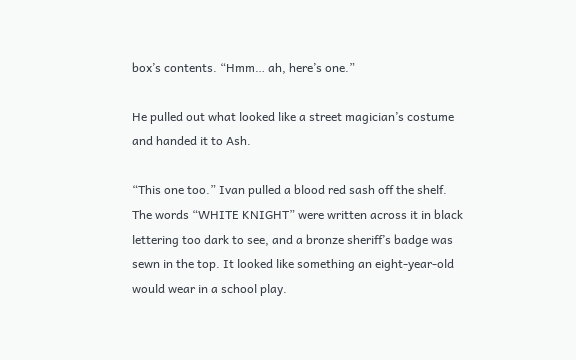box’s contents. “Hmm… ah, here’s one.”

He pulled out what looked like a street magician’s costume and handed it to Ash.

“This one too.” Ivan pulled a blood red sash off the shelf. The words “WHITE KNIGHT” were written across it in black lettering too dark to see, and a bronze sheriff’s badge was sewn in the top. It looked like something an eight-year-old would wear in a school play.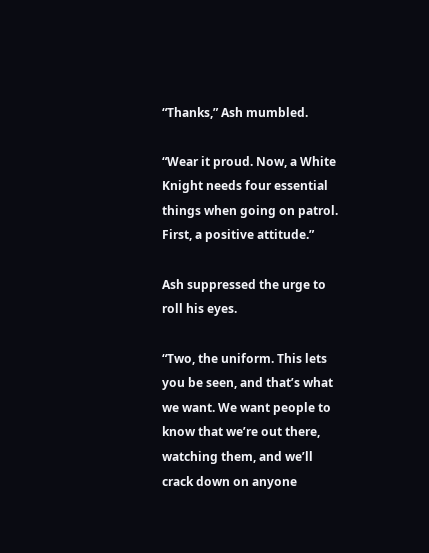“Thanks,” Ash mumbled.

“Wear it proud. Now, a White Knight needs four essential things when going on patrol. First, a positive attitude.”

Ash suppressed the urge to roll his eyes.

“Two, the uniform. This lets you be seen, and that’s what we want. We want people to know that we’re out there, watching them, and we’ll crack down on anyone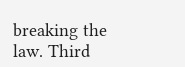breaking the law. Third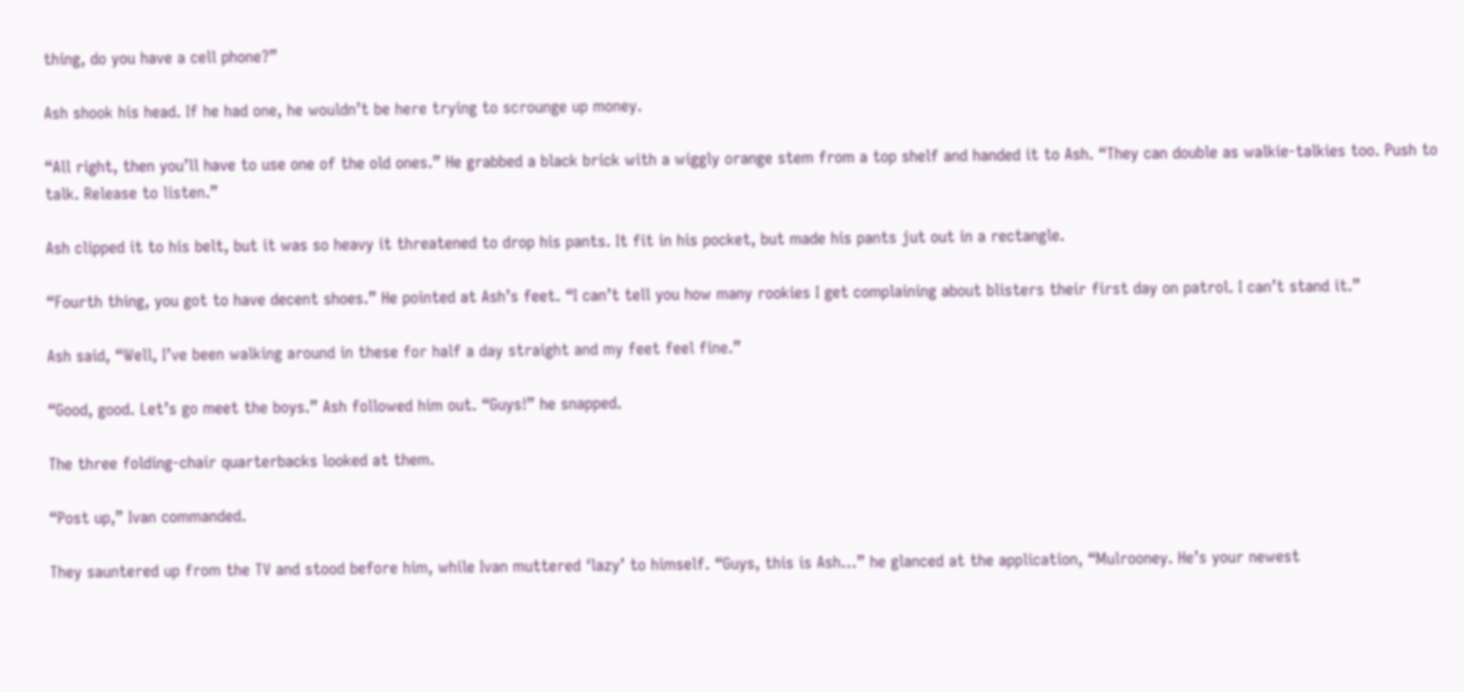thing, do you have a cell phone?”

Ash shook his head. If he had one, he wouldn’t be here trying to scrounge up money.

“All right, then you’ll have to use one of the old ones.” He grabbed a black brick with a wiggly orange stem from a top shelf and handed it to Ash. “They can double as walkie-talkies too. Push to talk. Release to listen.”

Ash clipped it to his belt, but it was so heavy it threatened to drop his pants. It fit in his pocket, but made his pants jut out in a rectangle.

“Fourth thing, you got to have decent shoes.” He pointed at Ash’s feet. “I can’t tell you how many rookies I get complaining about blisters their first day on patrol. I can’t stand it.”

Ash said, “Well, I’ve been walking around in these for half a day straight and my feet feel fine.”

“Good, good. Let’s go meet the boys.” Ash followed him out. “Guys!” he snapped.

The three folding-chair quarterbacks looked at them.

“Post up,” Ivan commanded.

They sauntered up from the TV and stood before him, while Ivan muttered ‘lazy’ to himself. “Guys, this is Ash…” he glanced at the application, “Mulrooney. He’s your newest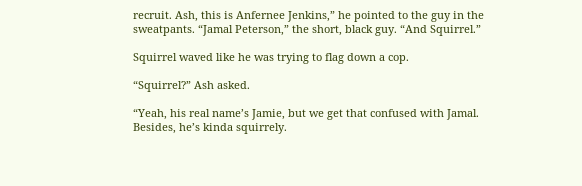recruit. Ash, this is Anfernee Jenkins,” he pointed to the guy in the sweatpants. “Jamal Peterson,” the short, black guy. “And Squirrel.”

Squirrel waved like he was trying to flag down a cop.

“Squirrel?” Ash asked.

“Yeah, his real name’s Jamie, but we get that confused with Jamal. Besides, he’s kinda squirrely.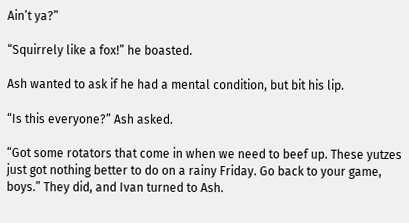Ain’t ya?”

“Squirrely like a fox!” he boasted.

Ash wanted to ask if he had a mental condition, but bit his lip.

“Is this everyone?” Ash asked.

“Got some rotators that come in when we need to beef up. These yutzes just got nothing better to do on a rainy Friday. Go back to your game, boys.” They did, and Ivan turned to Ash.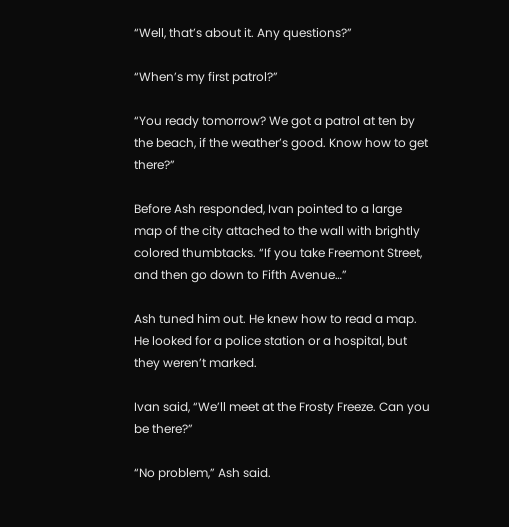“Well, that’s about it. Any questions?”

“When’s my first patrol?”

“You ready tomorrow? We got a patrol at ten by the beach, if the weather’s good. Know how to get there?”

Before Ash responded, Ivan pointed to a large map of the city attached to the wall with brightly colored thumbtacks. “If you take Freemont Street, and then go down to Fifth Avenue…”

Ash tuned him out. He knew how to read a map. He looked for a police station or a hospital, but they weren’t marked.

Ivan said, “We’ll meet at the Frosty Freeze. Can you be there?”

“No problem,” Ash said.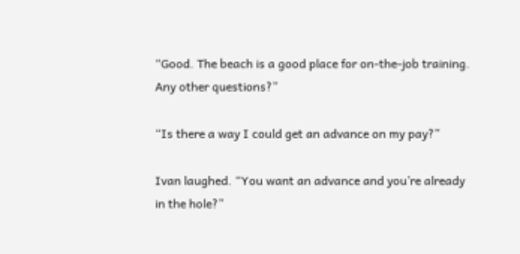“Good. The beach is a good place for on-the-job training. Any other questions?”

“Is there a way I could get an advance on my pay?”

Ivan laughed. “You want an advance and you’re already in the hole?”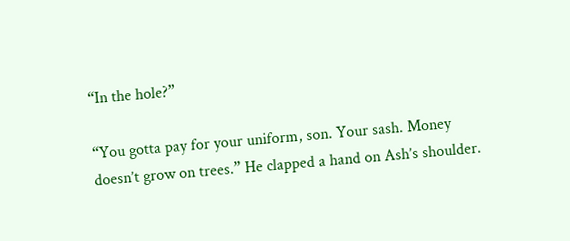“In the hole?”

“You gotta pay for your uniform, son. Your sash. Money doesn’t grow on trees.” He clapped a hand on Ash’s shoulder.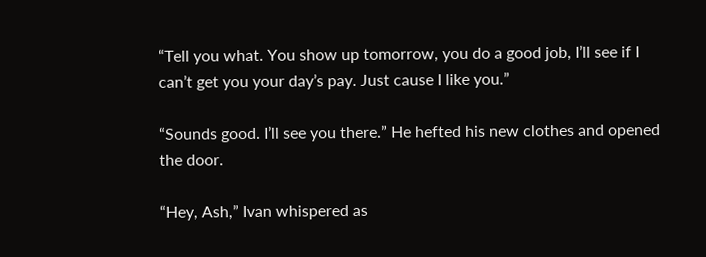“Tell you what. You show up tomorrow, you do a good job, I’ll see if I can’t get you your day’s pay. Just cause I like you.”

“Sounds good. I’ll see you there.” He hefted his new clothes and opened the door.

“Hey, Ash,” Ivan whispered as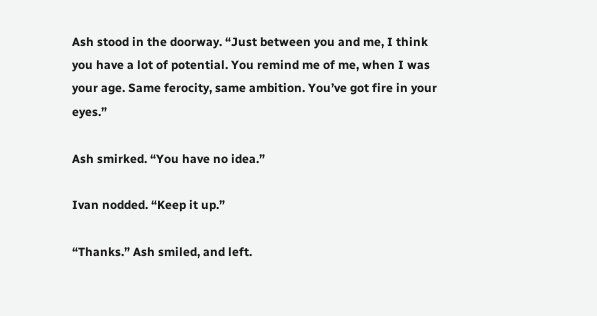Ash stood in the doorway. “Just between you and me, I think you have a lot of potential. You remind me of me, when I was your age. Same ferocity, same ambition. You’ve got fire in your eyes.”

Ash smirked. “You have no idea.”

Ivan nodded. “Keep it up.”

“Thanks.” Ash smiled, and left.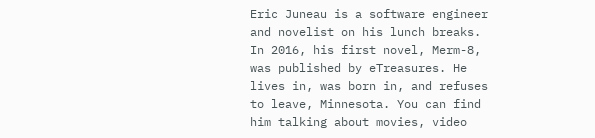Eric Juneau is a software engineer and novelist on his lunch breaks. In 2016, his first novel, Merm-8, was published by eTreasures. He lives in, was born in, and refuses to leave, Minnesota. You can find him talking about movies, video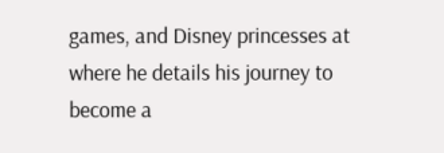games, and Disney princesses at where he details his journey to become a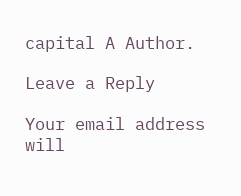capital A Author.

Leave a Reply

Your email address will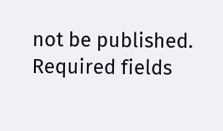not be published. Required fields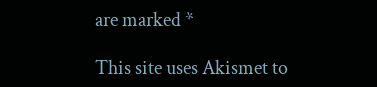are marked *

This site uses Akismet to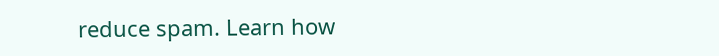reduce spam. Learn how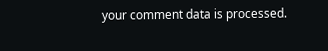your comment data is processed.